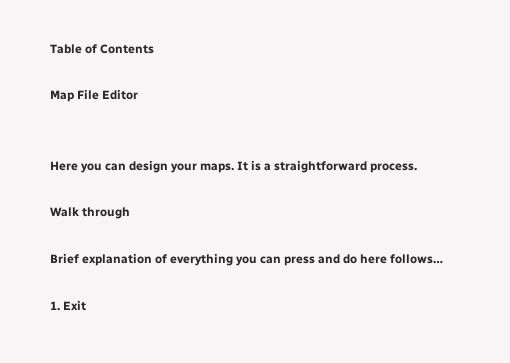Table of Contents

Map File Editor


Here you can design your maps. It is a straightforward process.

Walk through

Brief explanation of everything you can press and do here follows…

1. Exit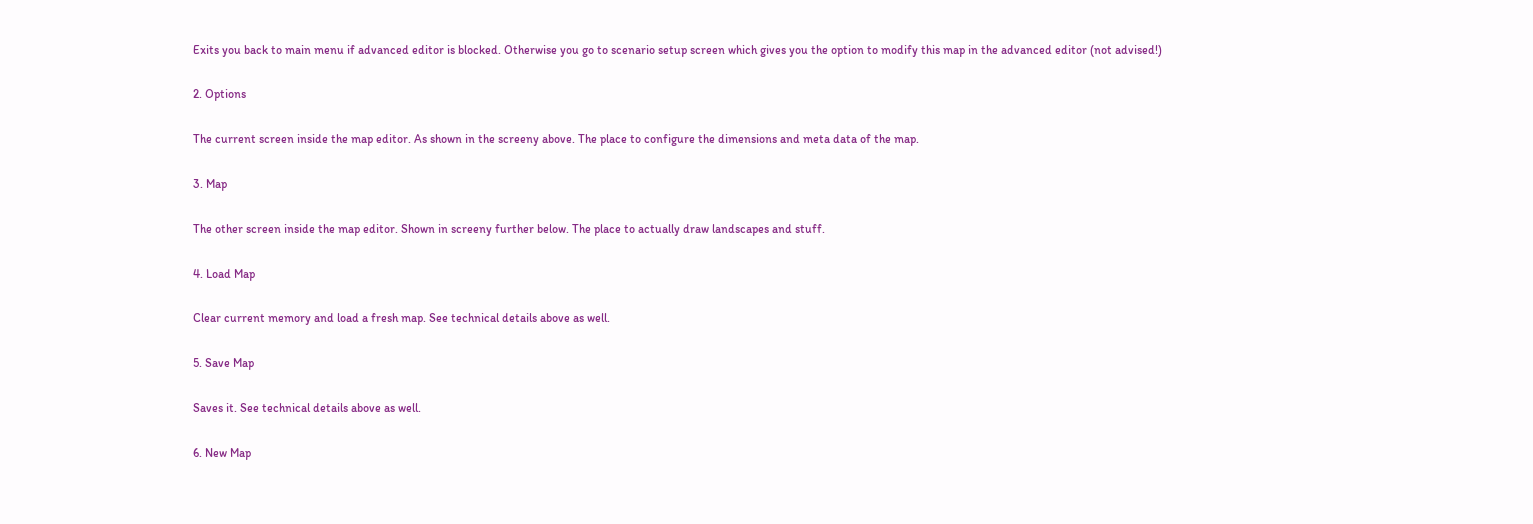Exits you back to main menu if advanced editor is blocked. Otherwise you go to scenario setup screen which gives you the option to modify this map in the advanced editor (not advised!)

2. Options

The current screen inside the map editor. As shown in the screeny above. The place to configure the dimensions and meta data of the map.

3. Map

The other screen inside the map editor. Shown in screeny further below. The place to actually draw landscapes and stuff.

4. Load Map

Clear current memory and load a fresh map. See technical details above as well.

5. Save Map

Saves it. See technical details above as well.

6. New Map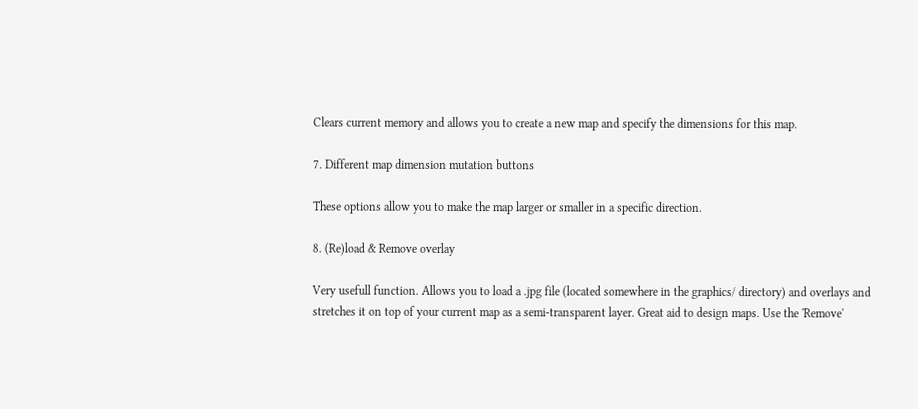Clears current memory and allows you to create a new map and specify the dimensions for this map.

7. Different map dimension mutation buttons

These options allow you to make the map larger or smaller in a specific direction.

8. (Re)load & Remove overlay

Very usefull function. Allows you to load a .jpg file (located somewhere in the graphics/ directory) and overlays and stretches it on top of your current map as a semi-transparent layer. Great aid to design maps. Use the 'Remove'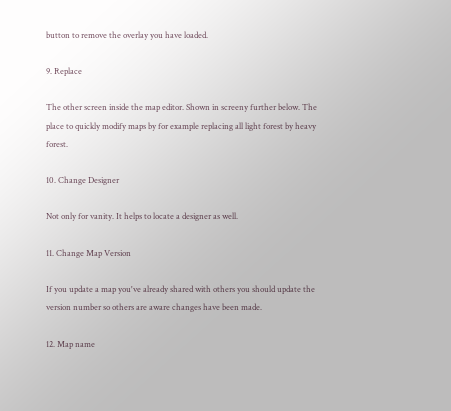button to remove the overlay you have loaded.

9. Replace

The other screen inside the map editor. Shown in screeny further below. The place to quickly modify maps by for example replacing all light forest by heavy forest.

10. Change Designer

Not only for vanity. It helps to locate a designer as well.

11. Change Map Version

If you update a map you've already shared with others you should update the version number so others are aware changes have been made.

12. Map name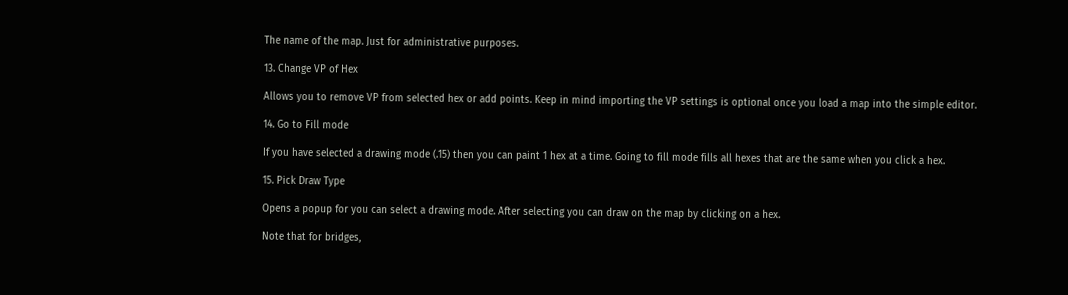The name of the map. Just for administrative purposes.

13. Change VP of Hex

Allows you to remove VP from selected hex or add points. Keep in mind importing the VP settings is optional once you load a map into the simple editor.

14. Go to Fill mode

If you have selected a drawing mode (.15) then you can paint 1 hex at a time. Going to fill mode fills all hexes that are the same when you click a hex.

15. Pick Draw Type

Opens a popup for you can select a drawing mode. After selecting you can draw on the map by clicking on a hex.

Note that for bridges,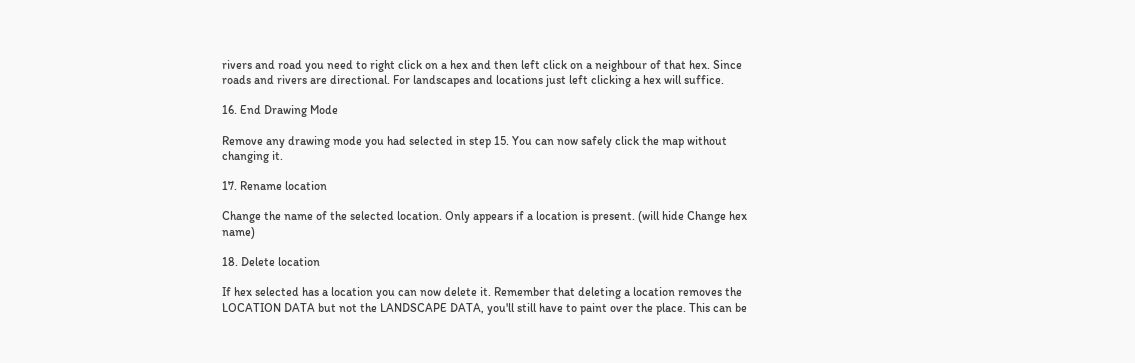rivers and road you need to right click on a hex and then left click on a neighbour of that hex. Since roads and rivers are directional. For landscapes and locations just left clicking a hex will suffice.

16. End Drawing Mode

Remove any drawing mode you had selected in step 15. You can now safely click the map without changing it.

17. Rename location

Change the name of the selected location. Only appears if a location is present. (will hide Change hex name)

18. Delete location

If hex selected has a location you can now delete it. Remember that deleting a location removes the LOCATION DATA but not the LANDSCAPE DATA, you'll still have to paint over the place. This can be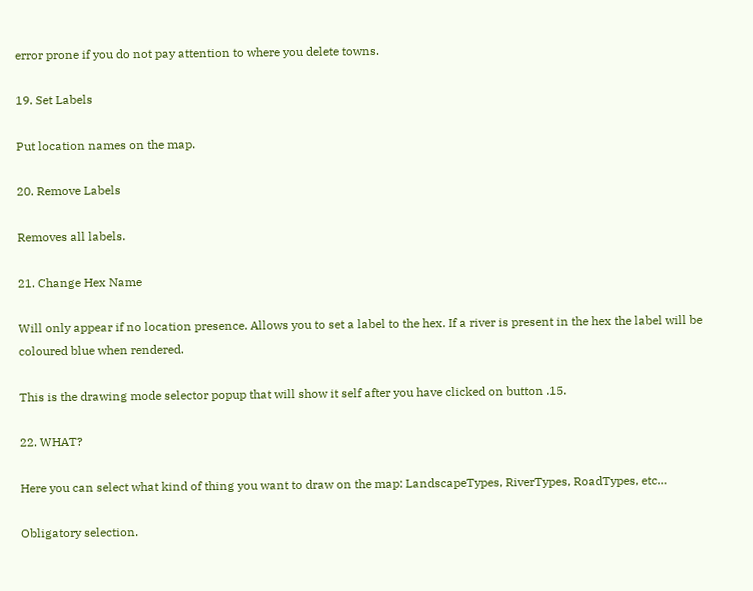error prone if you do not pay attention to where you delete towns.

19. Set Labels

Put location names on the map.

20. Remove Labels

Removes all labels.

21. Change Hex Name

Will only appear if no location presence. Allows you to set a label to the hex. If a river is present in the hex the label will be coloured blue when rendered.

This is the drawing mode selector popup that will show it self after you have clicked on button .15.

22. WHAT?

Here you can select what kind of thing you want to draw on the map: LandscapeTypes, RiverTypes, RoadTypes, etc…

Obligatory selection.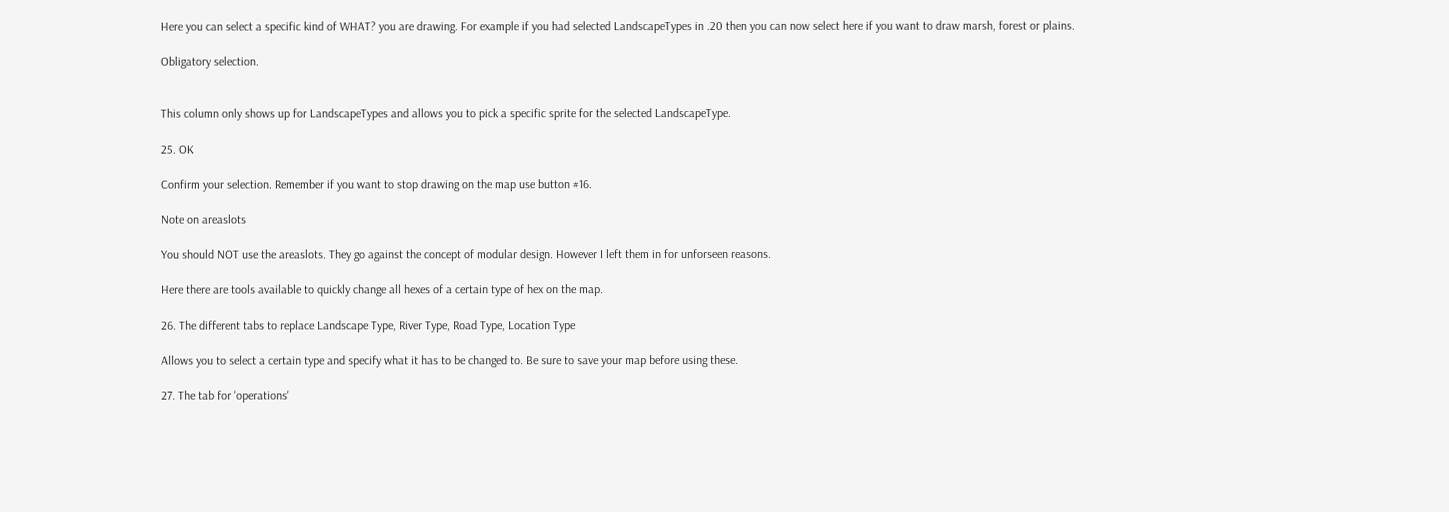Here you can select a specific kind of WHAT? you are drawing. For example if you had selected LandscapeTypes in .20 then you can now select here if you want to draw marsh, forest or plains.

Obligatory selection.


This column only shows up for LandscapeTypes and allows you to pick a specific sprite for the selected LandscapeType.

25. OK

Confirm your selection. Remember if you want to stop drawing on the map use button #16.

Note on areaslots

You should NOT use the areaslots. They go against the concept of modular design. However I left them in for unforseen reasons.

Here there are tools available to quickly change all hexes of a certain type of hex on the map.

26. The different tabs to replace Landscape Type, River Type, Road Type, Location Type

Allows you to select a certain type and specify what it has to be changed to. Be sure to save your map before using these.

27. The tab for 'operations'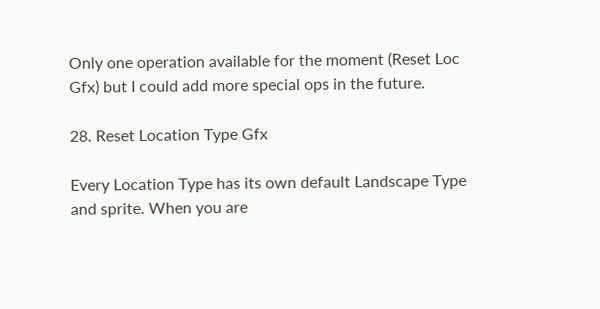Only one operation available for the moment (Reset Loc Gfx) but I could add more special ops in the future.

28. Reset Location Type Gfx

Every Location Type has its own default Landscape Type and sprite. When you are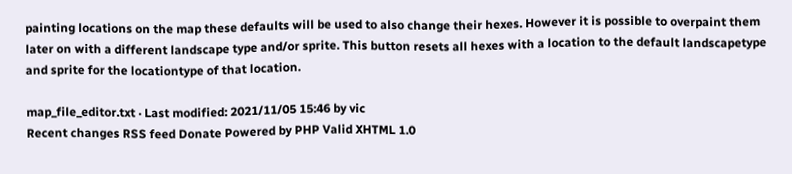painting locations on the map these defaults will be used to also change their hexes. However it is possible to overpaint them later on with a different landscape type and/or sprite. This button resets all hexes with a location to the default landscapetype and sprite for the locationtype of that location.

map_file_editor.txt · Last modified: 2021/11/05 15:46 by vic
Recent changes RSS feed Donate Powered by PHP Valid XHTML 1.0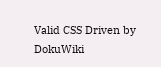Valid CSS Driven by DokuWiki